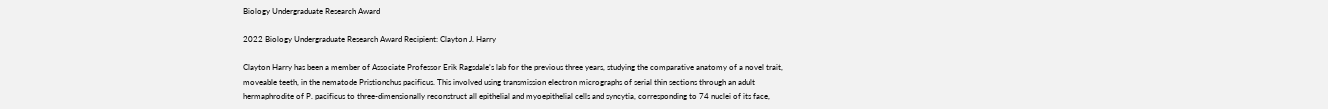Biology Undergraduate Research Award

2022 Biology Undergraduate Research Award Recipient: Clayton J. Harry

Clayton Harry has been a member of Associate Professor Erik Ragsdale’s lab for the previous three years, studying the comparative anatomy of a novel trait, moveable teeth, in the nematode Pristionchus pacificus. This involved using transmission electron micrographs of serial thin sections through an adult hermaphrodite of P. pacificus to three-dimensionally reconstruct all epithelial and myoepithelial cells and syncytia, corresponding to 74 nuclei of its face,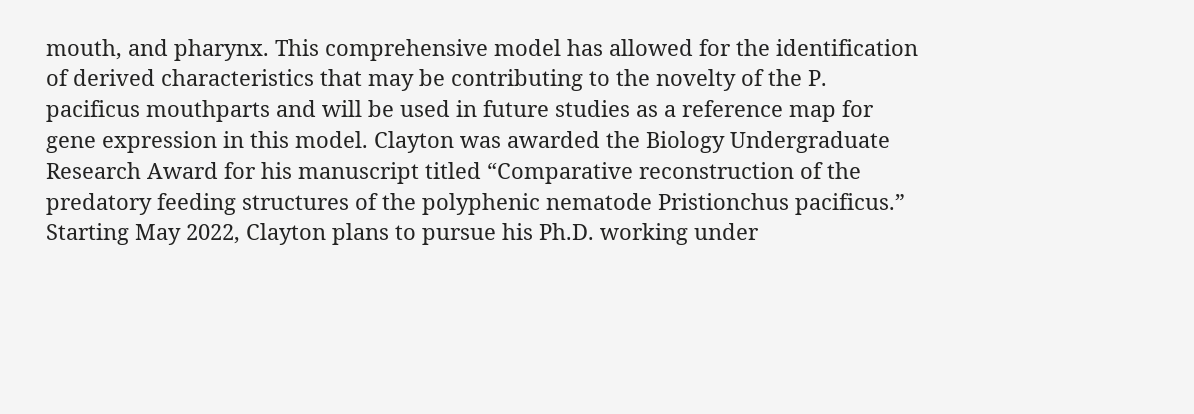mouth, and pharynx. This comprehensive model has allowed for the identification of derived characteristics that may be contributing to the novelty of the P. pacificus mouthparts and will be used in future studies as a reference map for gene expression in this model. Clayton was awarded the Biology Undergraduate Research Award for his manuscript titled “Comparative reconstruction of the predatory feeding structures of the polyphenic nematode Pristionchus pacificus.” Starting May 2022, Clayton plans to pursue his Ph.D. working under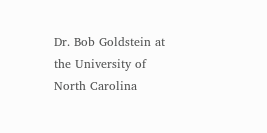Dr. Bob Goldstein at the University of North Carolina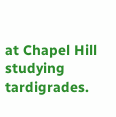at Chapel Hill studying tardigrades.